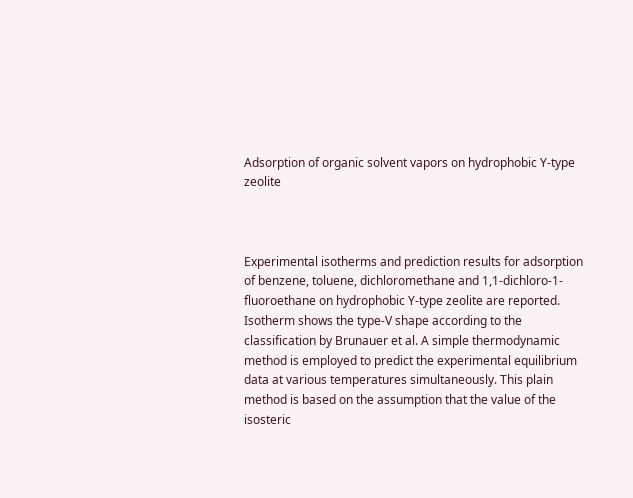Adsorption of organic solvent vapors on hydrophobic Y-type zeolite



Experimental isotherms and prediction results for adsorption of benzene, toluene, dichloromethane and 1,1-dichloro-1-fluoroethane on hydrophobic Y-type zeolite are reported. Isotherm shows the type-V shape according to the classification by Brunauer et al. A simple thermodynamic method is employed to predict the experimental equilibrium data at various temperatures simultaneously. This plain method is based on the assumption that the value of the isosteric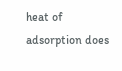heat of adsorption does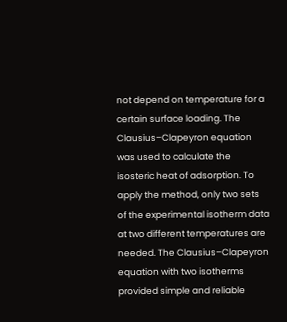not depend on temperature for a certain surface loading. The Clausius–Clapeyron equation was used to calculate the isosteric heat of adsorption. To apply the method, only two sets of the experimental isotherm data at two different temperatures are needed. The Clausius–Clapeyron equation with two isotherms provided simple and reliable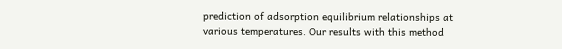prediction of adsorption equilibrium relationships at various temperatures. Our results with this method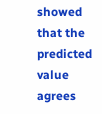showed that the predicted value agrees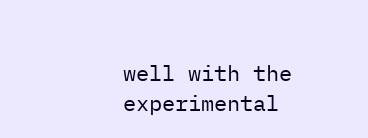well with the experimental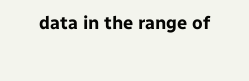data in the range of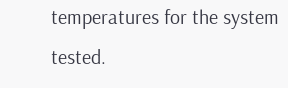temperatures for the system tested.